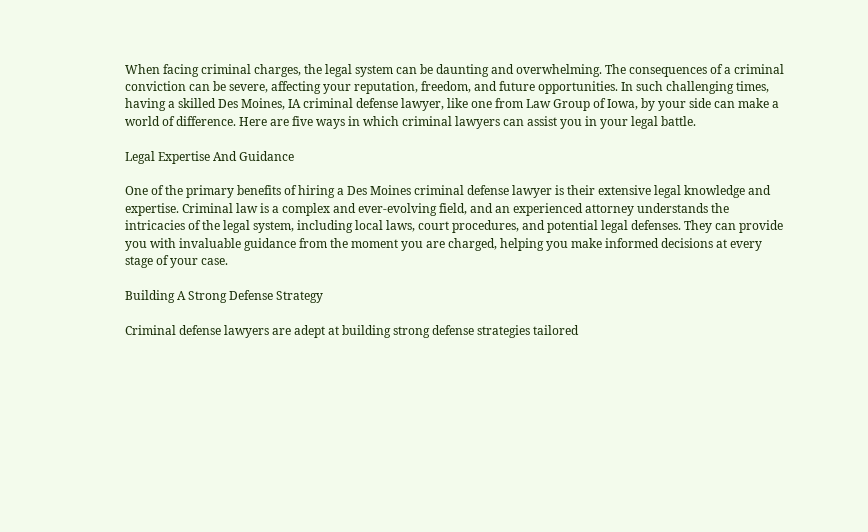When facing criminal charges, the legal system can be daunting and overwhelming. The consequences of a criminal conviction can be severe, affecting your reputation, freedom, and future opportunities. In such challenging times, having a skilled Des Moines, IA criminal defense lawyer, like one from Law Group of Iowa, by your side can make a world of difference. Here are five ways in which criminal lawyers can assist you in your legal battle.

Legal Expertise And Guidance

One of the primary benefits of hiring a Des Moines criminal defense lawyer is their extensive legal knowledge and expertise. Criminal law is a complex and ever-evolving field, and an experienced attorney understands the intricacies of the legal system, including local laws, court procedures, and potential legal defenses. They can provide you with invaluable guidance from the moment you are charged, helping you make informed decisions at every stage of your case.

Building A Strong Defense Strategy

Criminal defense lawyers are adept at building strong defense strategies tailored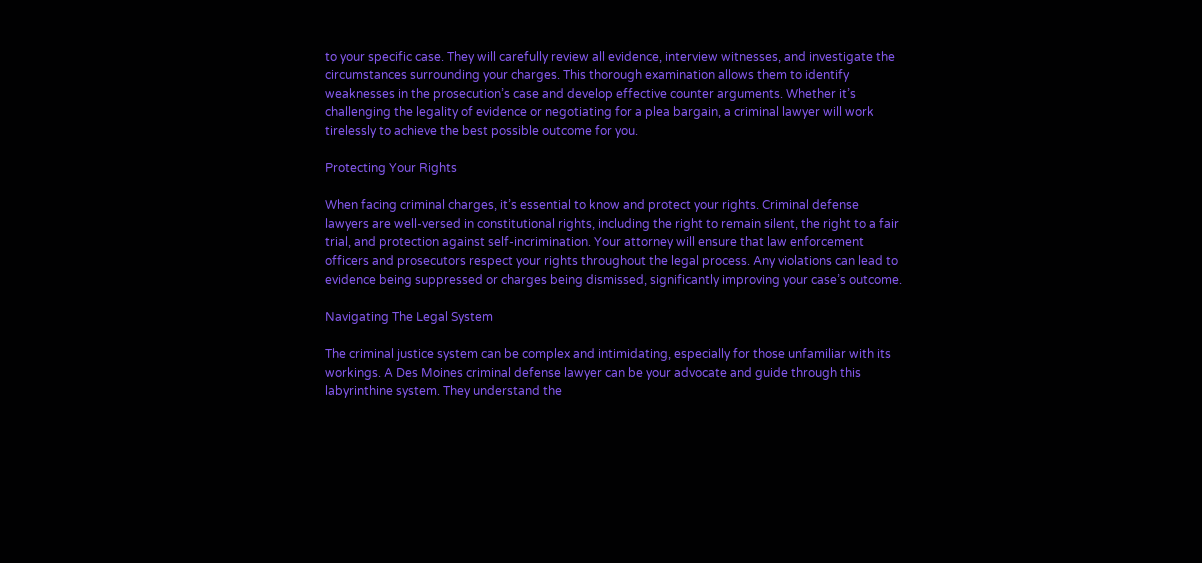to your specific case. They will carefully review all evidence, interview witnesses, and investigate the circumstances surrounding your charges. This thorough examination allows them to identify weaknesses in the prosecution’s case and develop effective counter arguments. Whether it’s challenging the legality of evidence or negotiating for a plea bargain, a criminal lawyer will work tirelessly to achieve the best possible outcome for you.

Protecting Your Rights

When facing criminal charges, it’s essential to know and protect your rights. Criminal defense lawyers are well-versed in constitutional rights, including the right to remain silent, the right to a fair trial, and protection against self-incrimination. Your attorney will ensure that law enforcement officers and prosecutors respect your rights throughout the legal process. Any violations can lead to evidence being suppressed or charges being dismissed, significantly improving your case’s outcome.

Navigating The Legal System

The criminal justice system can be complex and intimidating, especially for those unfamiliar with its workings. A Des Moines criminal defense lawyer can be your advocate and guide through this labyrinthine system. They understand the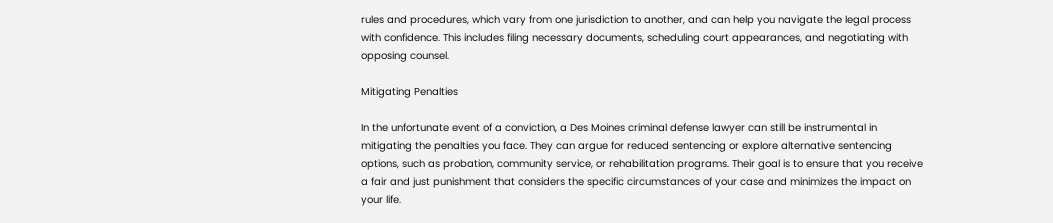rules and procedures, which vary from one jurisdiction to another, and can help you navigate the legal process with confidence. This includes filing necessary documents, scheduling court appearances, and negotiating with opposing counsel.

Mitigating Penalties

In the unfortunate event of a conviction, a Des Moines criminal defense lawyer can still be instrumental in mitigating the penalties you face. They can argue for reduced sentencing or explore alternative sentencing options, such as probation, community service, or rehabilitation programs. Their goal is to ensure that you receive a fair and just punishment that considers the specific circumstances of your case and minimizes the impact on your life.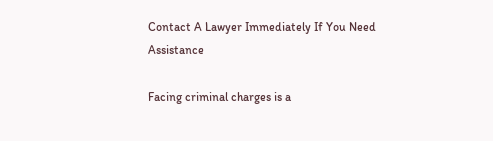Contact A Lawyer Immediately If You Need Assistance

Facing criminal charges is a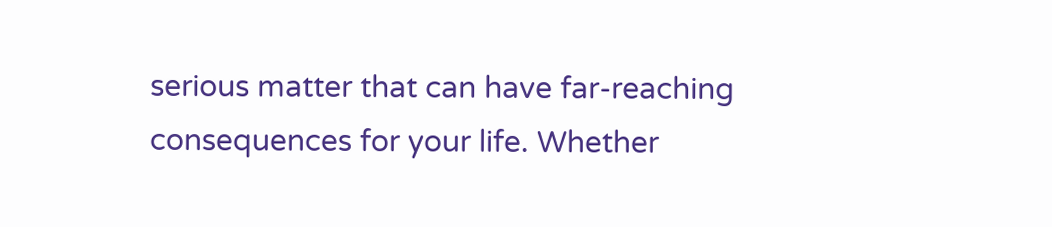serious matter that can have far-reaching consequences for your life. Whether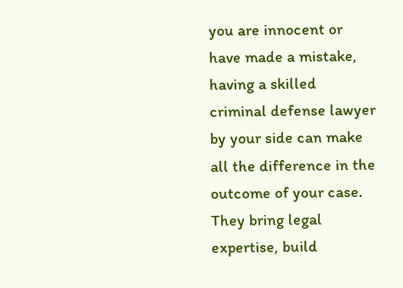you are innocent or have made a mistake, having a skilled criminal defense lawyer by your side can make all the difference in the outcome of your case. They bring legal expertise, build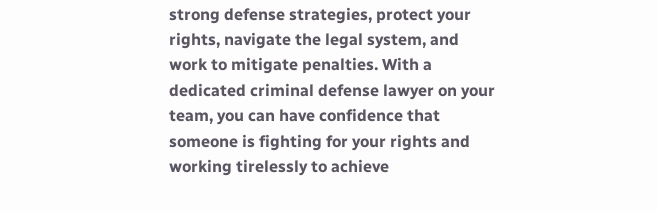strong defense strategies, protect your rights, navigate the legal system, and work to mitigate penalties. With a dedicated criminal defense lawyer on your team, you can have confidence that someone is fighting for your rights and working tirelessly to achieve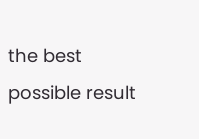the best possible result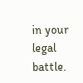in your legal battle.